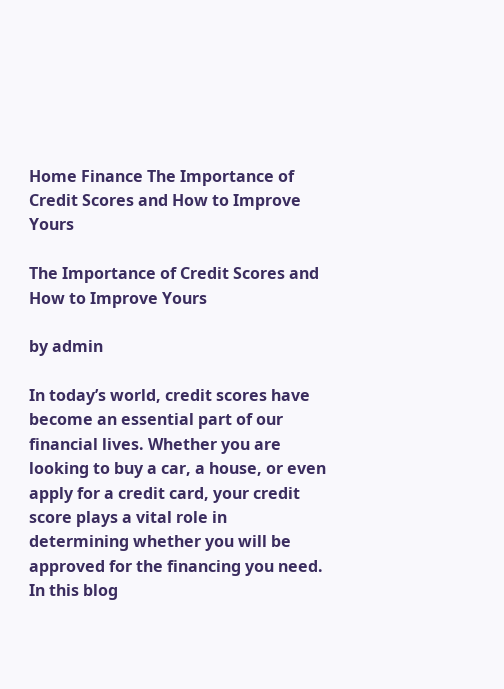Home Finance The Importance of Credit Scores and How to Improve Yours

The Importance of Credit Scores and How to Improve Yours

by admin

In today’s world, credit scores have become an essential part of our financial lives. Whether you are looking to buy a car, a house, or even apply for a credit card, your credit score plays a vital role in determining whether you will be approved for the financing you need. In this blog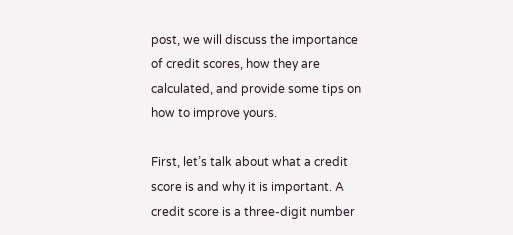post, we will discuss the importance of credit scores, how they are calculated, and provide some tips on how to improve yours.

First, let’s talk about what a credit score is and why it is important. A credit score is a three-digit number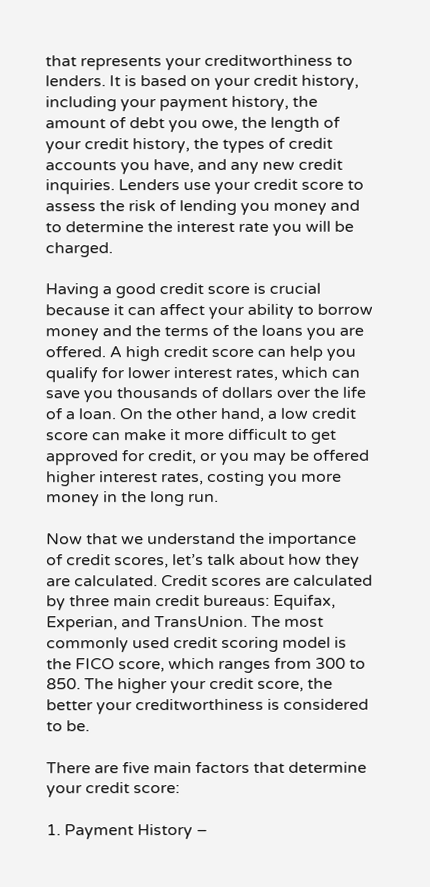that represents your creditworthiness to lenders. It is based on your credit history, including your payment history, the amount of debt you owe, the length of your credit history, the types of credit accounts you have, and any new credit inquiries. Lenders use your credit score to assess the risk of lending you money and to determine the interest rate you will be charged.

Having a good credit score is crucial because it can affect your ability to borrow money and the terms of the loans you are offered. A high credit score can help you qualify for lower interest rates, which can save you thousands of dollars over the life of a loan. On the other hand, a low credit score can make it more difficult to get approved for credit, or you may be offered higher interest rates, costing you more money in the long run.

Now that we understand the importance of credit scores, let’s talk about how they are calculated. Credit scores are calculated by three main credit bureaus: Equifax, Experian, and TransUnion. The most commonly used credit scoring model is the FICO score, which ranges from 300 to 850. The higher your credit score, the better your creditworthiness is considered to be.

There are five main factors that determine your credit score:

1. Payment History –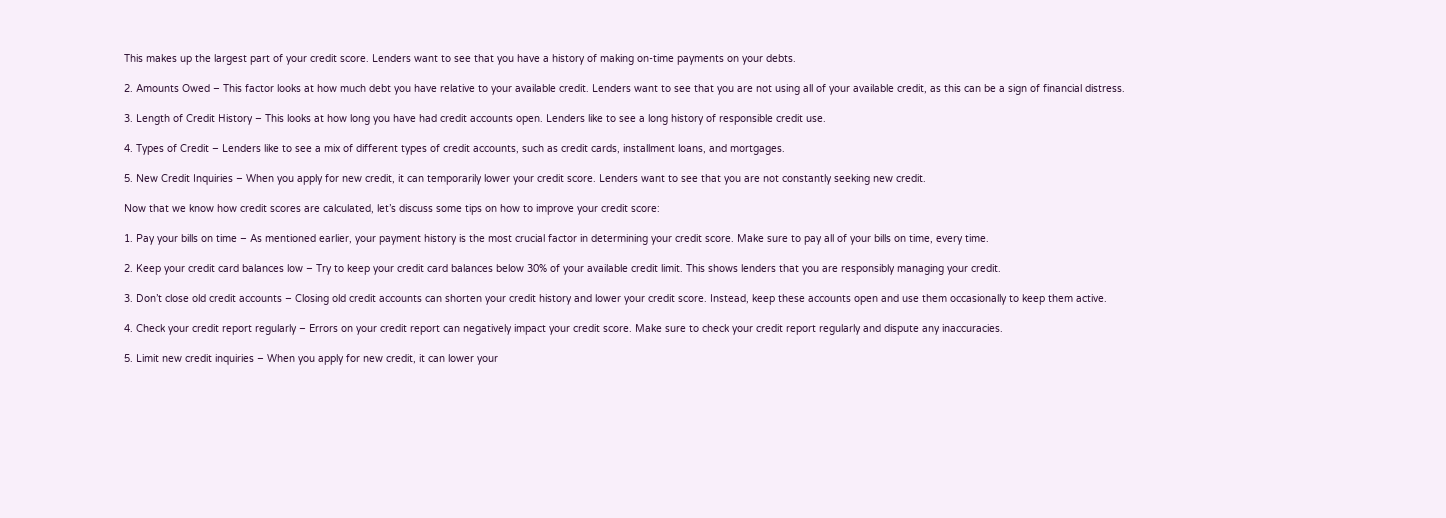This makes up the largest part of your credit score. Lenders want to see that you have a history of making on-time payments on your debts.

2. Amounts Owed – This factor looks at how much debt you have relative to your available credit. Lenders want to see that you are not using all of your available credit, as this can be a sign of financial distress.

3. Length of Credit History – This looks at how long you have had credit accounts open. Lenders like to see a long history of responsible credit use.

4. Types of Credit – Lenders like to see a mix of different types of credit accounts, such as credit cards, installment loans, and mortgages.

5. New Credit Inquiries – When you apply for new credit, it can temporarily lower your credit score. Lenders want to see that you are not constantly seeking new credit.

Now that we know how credit scores are calculated, let’s discuss some tips on how to improve your credit score:

1. Pay your bills on time – As mentioned earlier, your payment history is the most crucial factor in determining your credit score. Make sure to pay all of your bills on time, every time.

2. Keep your credit card balances low – Try to keep your credit card balances below 30% of your available credit limit. This shows lenders that you are responsibly managing your credit.

3. Don’t close old credit accounts – Closing old credit accounts can shorten your credit history and lower your credit score. Instead, keep these accounts open and use them occasionally to keep them active.

4. Check your credit report regularly – Errors on your credit report can negatively impact your credit score. Make sure to check your credit report regularly and dispute any inaccuracies.

5. Limit new credit inquiries – When you apply for new credit, it can lower your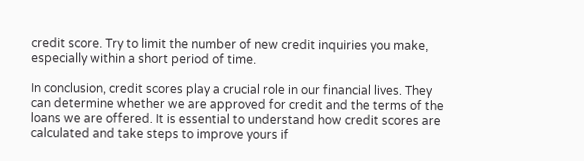credit score. Try to limit the number of new credit inquiries you make, especially within a short period of time.

In conclusion, credit scores play a crucial role in our financial lives. They can determine whether we are approved for credit and the terms of the loans we are offered. It is essential to understand how credit scores are calculated and take steps to improve yours if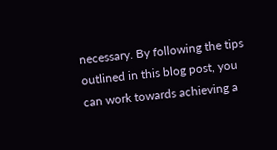necessary. By following the tips outlined in this blog post, you can work towards achieving a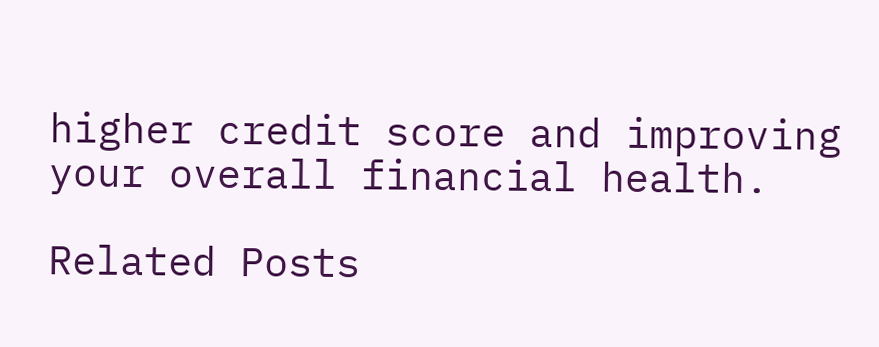higher credit score and improving your overall financial health.

Related Posts